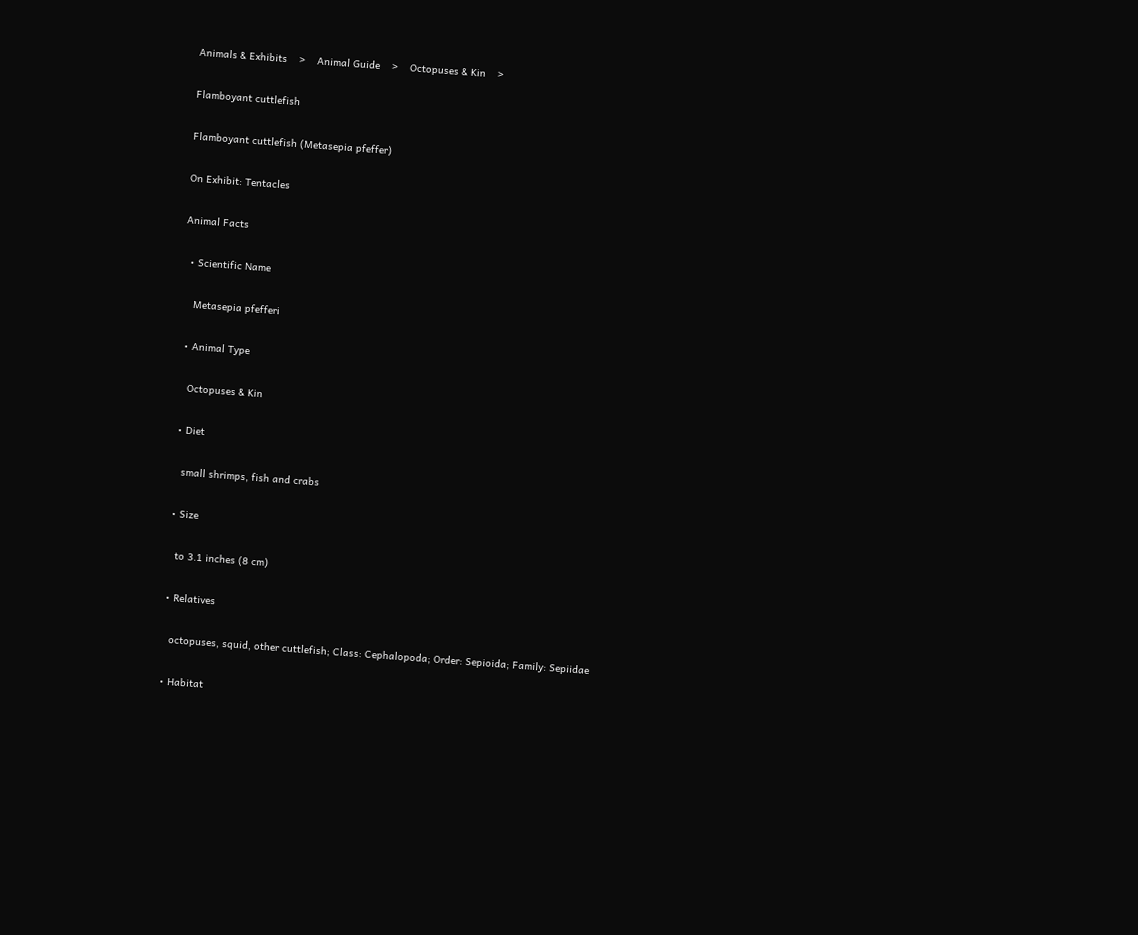Animals & Exhibits    >    Animal Guide    >    Octopuses & Kin    >

Flamboyant cuttlefish

Flamboyant cuttlefish (Metasepia pfeffer)

On Exhibit: Tentacles

Animal Facts

  • Scientific Name

    Metasepia pfefferi

  • Animal Type

    Octopuses & Kin

  • Diet

    small shrimps, fish and crabs

  • Size

    to 3.1 inches (8 cm)

  • Relatives

    octopuses, squid, other cuttlefish; Class: Cephalopoda; Order: Sepioida; Family: Sepiidae

  • Habitat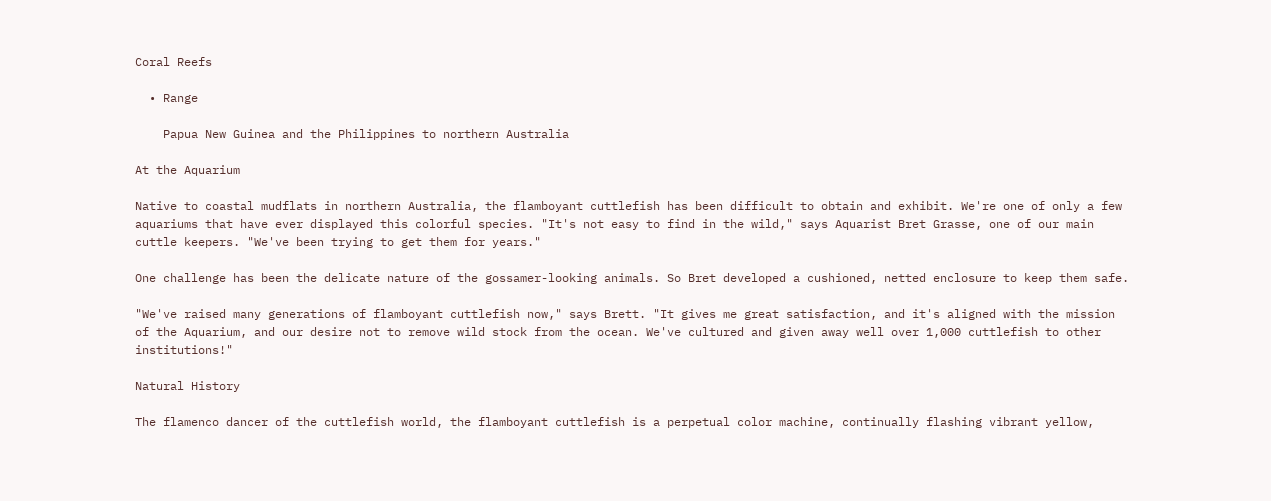Coral Reefs

  • Range

    Papua New Guinea and the Philippines to northern Australia

At the Aquarium

Native to coastal mudflats in northern Australia, the flamboyant cuttlefish has been difficult to obtain and exhibit. We're one of only a few aquariums that have ever displayed this colorful species. "It's not easy to find in the wild," says Aquarist Bret Grasse, one of our main cuttle keepers. "We've been trying to get them for years."

One challenge has been the delicate nature of the gossamer-looking animals. So Bret developed a cushioned, netted enclosure to keep them safe.

"We've raised many generations of flamboyant cuttlefish now," says Brett. "It gives me great satisfaction, and it's aligned with the mission of the Aquarium, and our desire not to remove wild stock from the ocean. We've cultured and given away well over 1,000 cuttlefish to other institutions!"

Natural History

The flamenco dancer of the cuttlefish world, the flamboyant cuttlefish is a perpetual color machine, continually flashing vibrant yellow,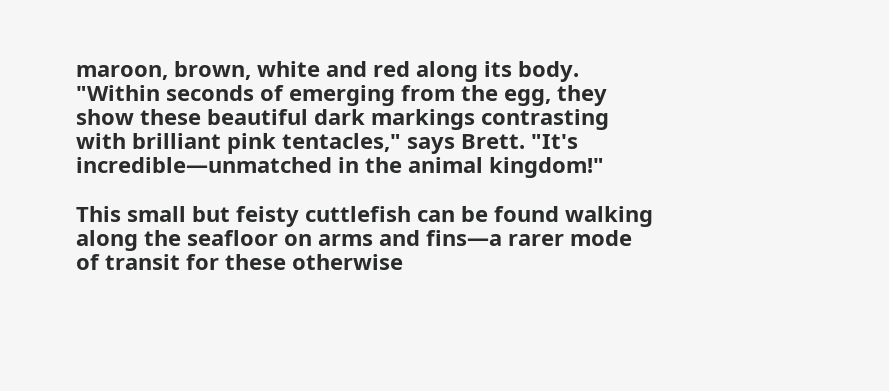maroon, brown, white and red along its body. "Within seconds of emerging from the egg, they show these beautiful dark markings contrasting with brilliant pink tentacles," says Brett. "It's incredible—unmatched in the animal kingdom!"

This small but feisty cuttlefish can be found walking along the seafloor on arms and fins—a rarer mode of transit for these otherwise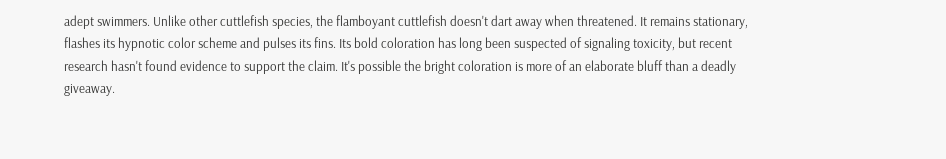adept swimmers. Unlike other cuttlefish species, the flamboyant cuttlefish doesn't dart away when threatened. It remains stationary, flashes its hypnotic color scheme and pulses its fins. Its bold coloration has long been suspected of signaling toxicity, but recent research hasn't found evidence to support the claim. It's possible the bright coloration is more of an elaborate bluff than a deadly giveaway.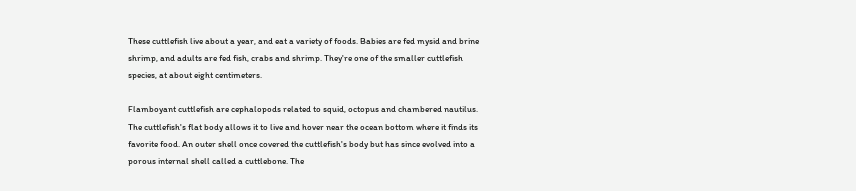These cuttlefish live about a year, and eat a variety of foods. Babies are fed mysid and brine shrimp, and adults are fed fish, crabs and shrimp. They're one of the smaller cuttlefish species, at about eight centimeters.

Flamboyant cuttlefish are cephalopods related to squid, octopus and chambered nautilus. The cuttlefish's flat body allows it to live and hover near the ocean bottom where it finds its favorite food. An outer shell once covered the cuttlefish's body but has since evolved into a porous internal shell called a cuttlebone. The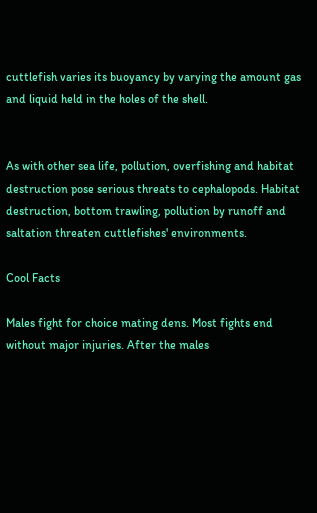cuttlefish varies its buoyancy by varying the amount gas and liquid held in the holes of the shell.


As with other sea life, pollution, overfishing and habitat destruction pose serious threats to cephalopods. Habitat destruction, bottom trawling, pollution by runoff and saltation threaten cuttlefishes' environments.

Cool Facts

Males fight for choice mating dens. Most fights end without major injuries. After the males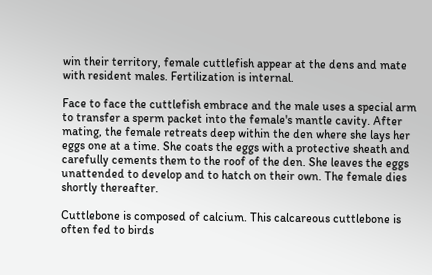win their territory, female cuttlefish appear at the dens and mate with resident males. Fertilization is internal.

Face to face the cuttlefish embrace and the male uses a special arm to transfer a sperm packet into the female's mantle cavity. After mating, the female retreats deep within the den where she lays her eggs one at a time. She coats the eggs with a protective sheath and carefully cements them to the roof of the den. She leaves the eggs unattended to develop and to hatch on their own. The female dies shortly thereafter.

Cuttlebone is composed of calcium. This calcareous cuttlebone is often fed to birds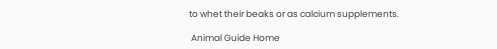to whet their beaks or as calcium supplements.

 Animal Guide Home